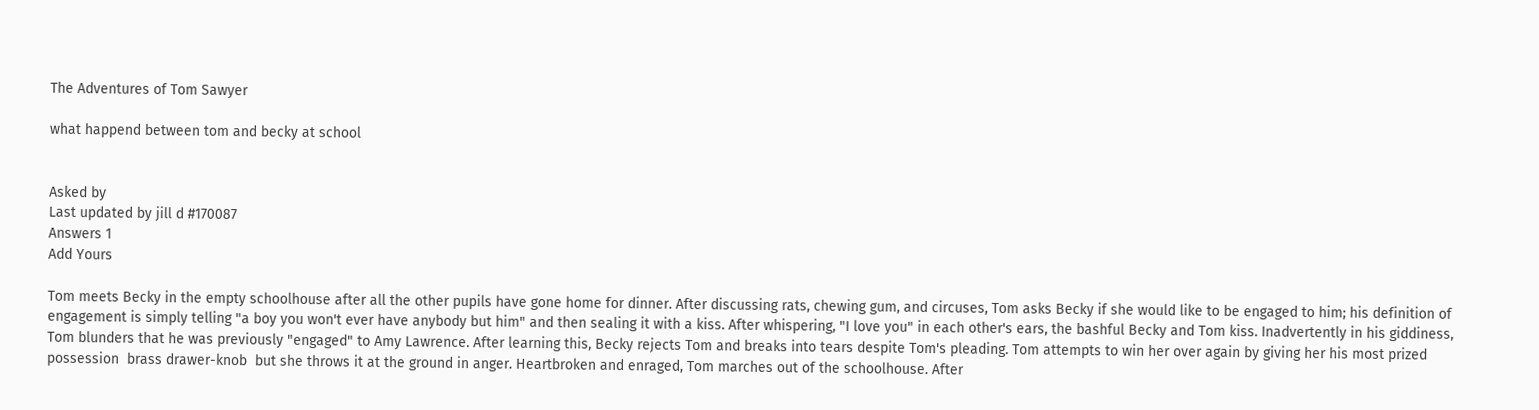The Adventures of Tom Sawyer

what happend between tom and becky at school


Asked by
Last updated by jill d #170087
Answers 1
Add Yours

Tom meets Becky in the empty schoolhouse after all the other pupils have gone home for dinner. After discussing rats, chewing gum, and circuses, Tom asks Becky if she would like to be engaged to him; his definition of engagement is simply telling "a boy you won't ever have anybody but him" and then sealing it with a kiss. After whispering, "I love you" in each other's ears, the bashful Becky and Tom kiss. Inadvertently in his giddiness, Tom blunders that he was previously "engaged" to Amy Lawrence. After learning this, Becky rejects Tom and breaks into tears despite Tom's pleading. Tom attempts to win her over again by giving her his most prized possession  brass drawer-knob  but she throws it at the ground in anger. Heartbroken and enraged, Tom marches out of the schoolhouse. After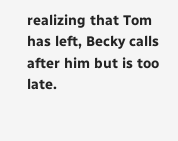realizing that Tom has left, Becky calls after him but is too late.